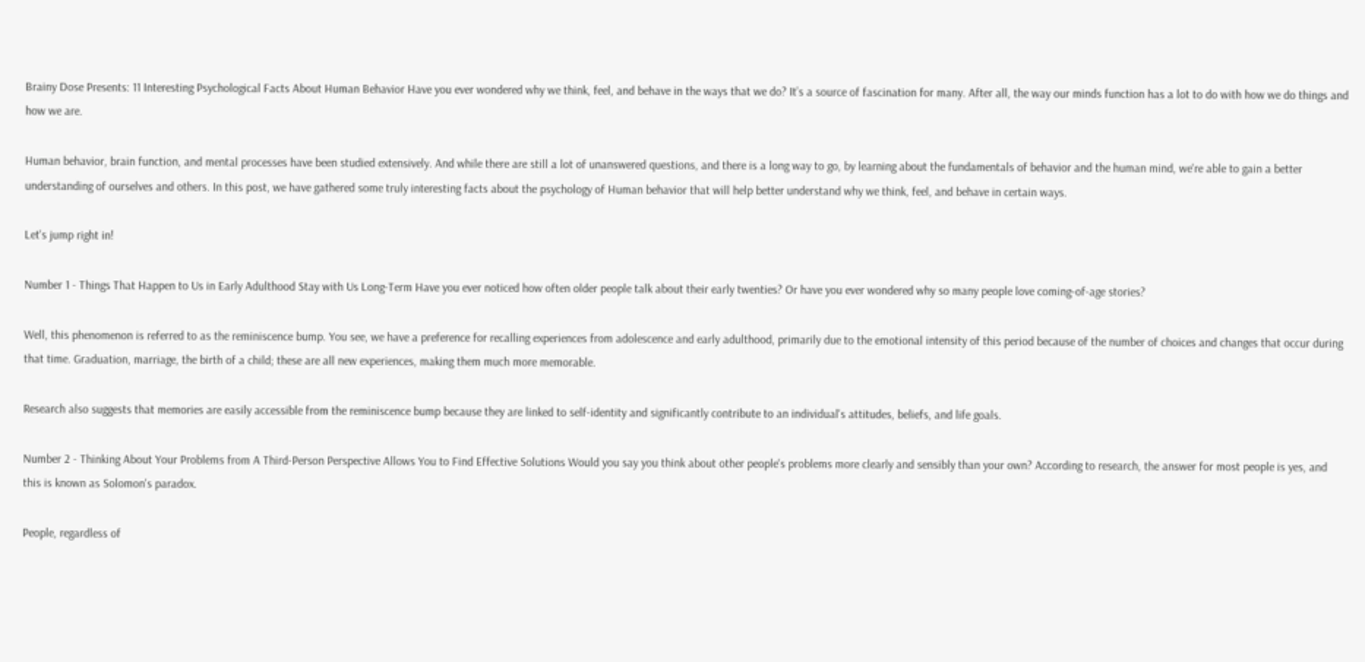Brainy Dose Presents: 11 Interesting Psychological Facts About Human Behavior Have you ever wondered why we think, feel, and behave in the ways that we do? It’s a source of fascination for many. After all, the way our minds function has a lot to do with how we do things and how we are.

Human behavior, brain function, and mental processes have been studied extensively. And while there are still a lot of unanswered questions, and there is a long way to go, by learning about the fundamentals of behavior and the human mind, we're able to gain a better understanding of ourselves and others. In this post, we have gathered some truly interesting facts about the psychology of Human behavior that will help better understand why we think, feel, and behave in certain ways.

Let's jump right in!

Number 1 - Things That Happen to Us in Early Adulthood Stay with Us Long-Term Have you ever noticed how often older people talk about their early twenties? Or have you ever wondered why so many people love coming-of-age stories?

Well, this phenomenon is referred to as the reminiscence bump. You see, we have a preference for recalling experiences from adolescence and early adulthood, primarily due to the emotional intensity of this period because of the number of choices and changes that occur during that time. Graduation, marriage, the birth of a child; these are all new experiences, making them much more memorable.

Research also suggests that memories are easily accessible from the reminiscence bump because they are linked to self-identity and significantly contribute to an individual's attitudes, beliefs, and life goals.

Number 2 - Thinking About Your Problems from A Third-Person Perspective Allows You to Find Effective Solutions Would you say you think about other people's problems more clearly and sensibly than your own? According to research, the answer for most people is yes, and this is known as Solomon's paradox.

People, regardless of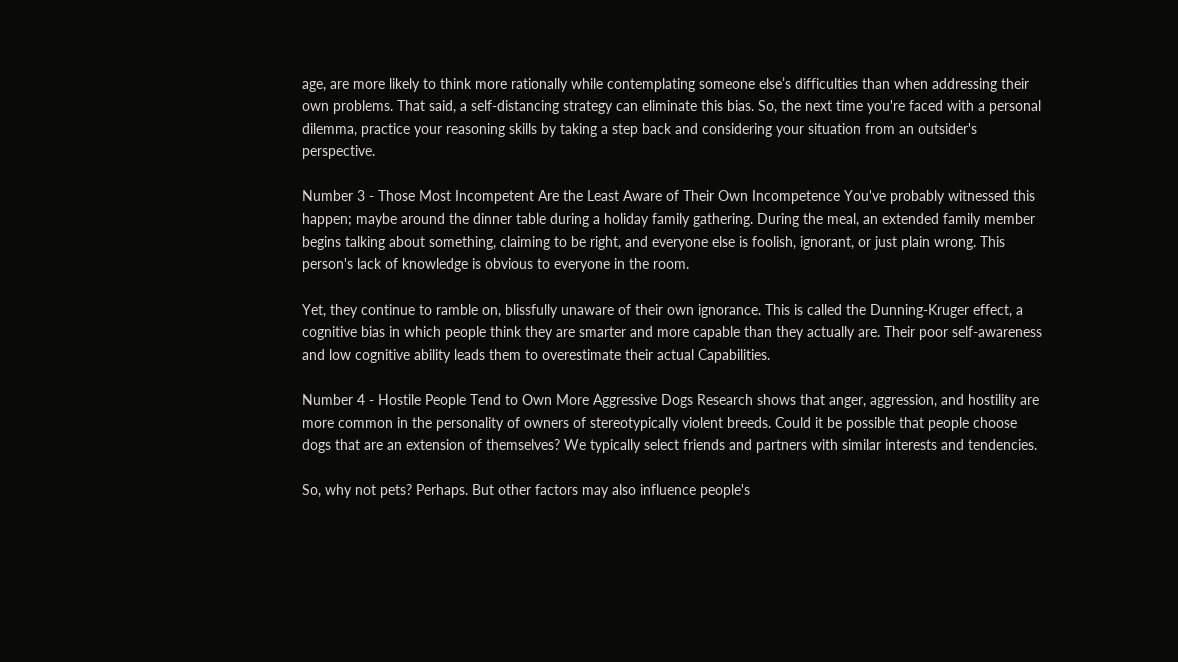age, are more likely to think more rationally while contemplating someone else’s difficulties than when addressing their own problems. That said, a self-distancing strategy can eliminate this bias. So, the next time you're faced with a personal dilemma, practice your reasoning skills by taking a step back and considering your situation from an outsider's perspective.

Number 3 - Those Most Incompetent Are the Least Aware of Their Own Incompetence You've probably witnessed this happen; maybe around the dinner table during a holiday family gathering. During the meal, an extended family member begins talking about something, claiming to be right, and everyone else is foolish, ignorant, or just plain wrong. This person's lack of knowledge is obvious to everyone in the room.

Yet, they continue to ramble on, blissfully unaware of their own ignorance. This is called the Dunning-Kruger effect, a cognitive bias in which people think they are smarter and more capable than they actually are. Their poor self-awareness and low cognitive ability leads them to overestimate their actual Capabilities.

Number 4 - Hostile People Tend to Own More Aggressive Dogs Research shows that anger, aggression, and hostility are more common in the personality of owners of stereotypically violent breeds. Could it be possible that people choose dogs that are an extension of themselves? We typically select friends and partners with similar interests and tendencies.

So, why not pets? Perhaps. But other factors may also influence people's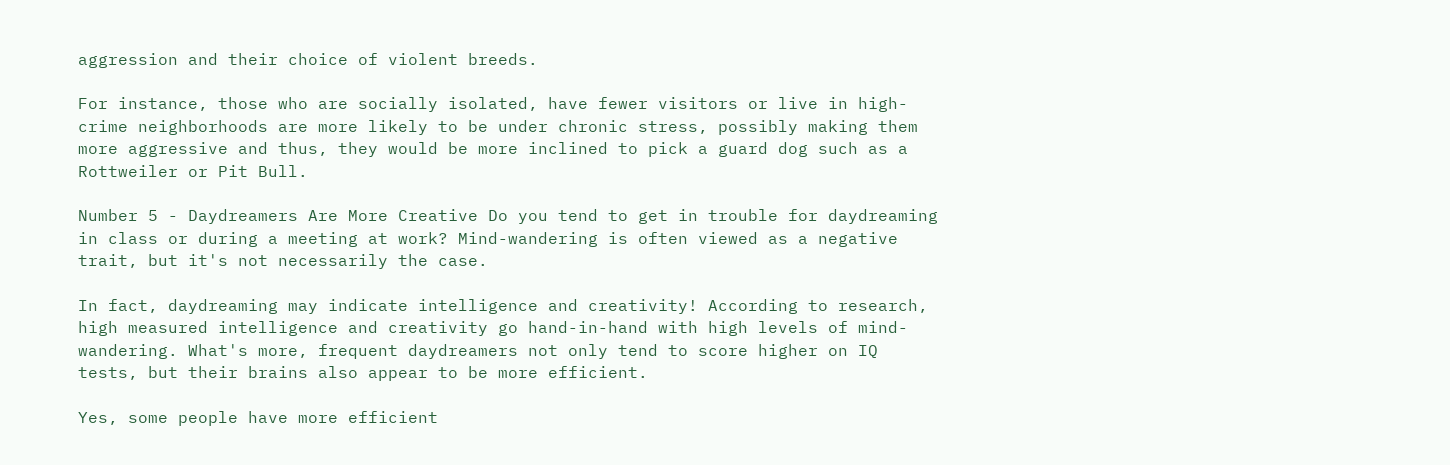aggression and their choice of violent breeds.

For instance, those who are socially isolated, have fewer visitors or live in high-crime neighborhoods are more likely to be under chronic stress, possibly making them more aggressive and thus, they would be more inclined to pick a guard dog such as a Rottweiler or Pit Bull.

Number 5 - Daydreamers Are More Creative Do you tend to get in trouble for daydreaming in class or during a meeting at work? Mind-wandering is often viewed as a negative trait, but it's not necessarily the case.

In fact, daydreaming may indicate intelligence and creativity! According to research, high measured intelligence and creativity go hand-in-hand with high levels of mind-wandering. What's more, frequent daydreamers not only tend to score higher on IQ tests, but their brains also appear to be more efficient.

Yes, some people have more efficient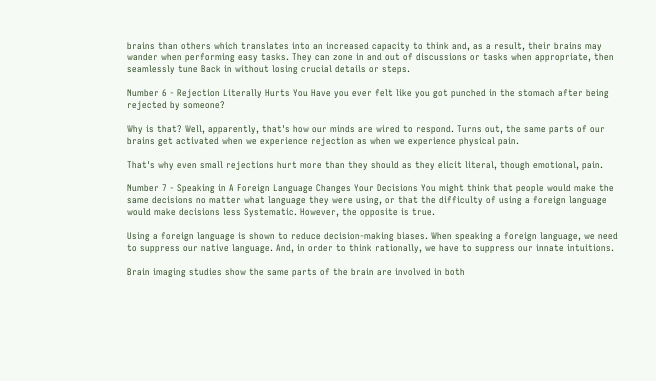brains than others which translates into an increased capacity to think and, as a result, their brains may wander when performing easy tasks. They can zone in and out of discussions or tasks when appropriate, then seamlessly tune Back in without losing crucial details or steps.

Number 6 - Rejection Literally Hurts You Have you ever felt like you got punched in the stomach after being rejected by someone?

Why is that? Well, apparently, that's how our minds are wired to respond. Turns out, the same parts of our brains get activated when we experience rejection as when we experience physical pain.

That's why even small rejections hurt more than they should as they elicit literal, though emotional, pain.

Number 7 - Speaking in A Foreign Language Changes Your Decisions You might think that people would make the same decisions no matter what language they were using, or that the difficulty of using a foreign language would make decisions less Systematic. However, the opposite is true.

Using a foreign language is shown to reduce decision-making biases. When speaking a foreign language, we need to suppress our native language. And, in order to think rationally, we have to suppress our innate intuitions.

Brain imaging studies show the same parts of the brain are involved in both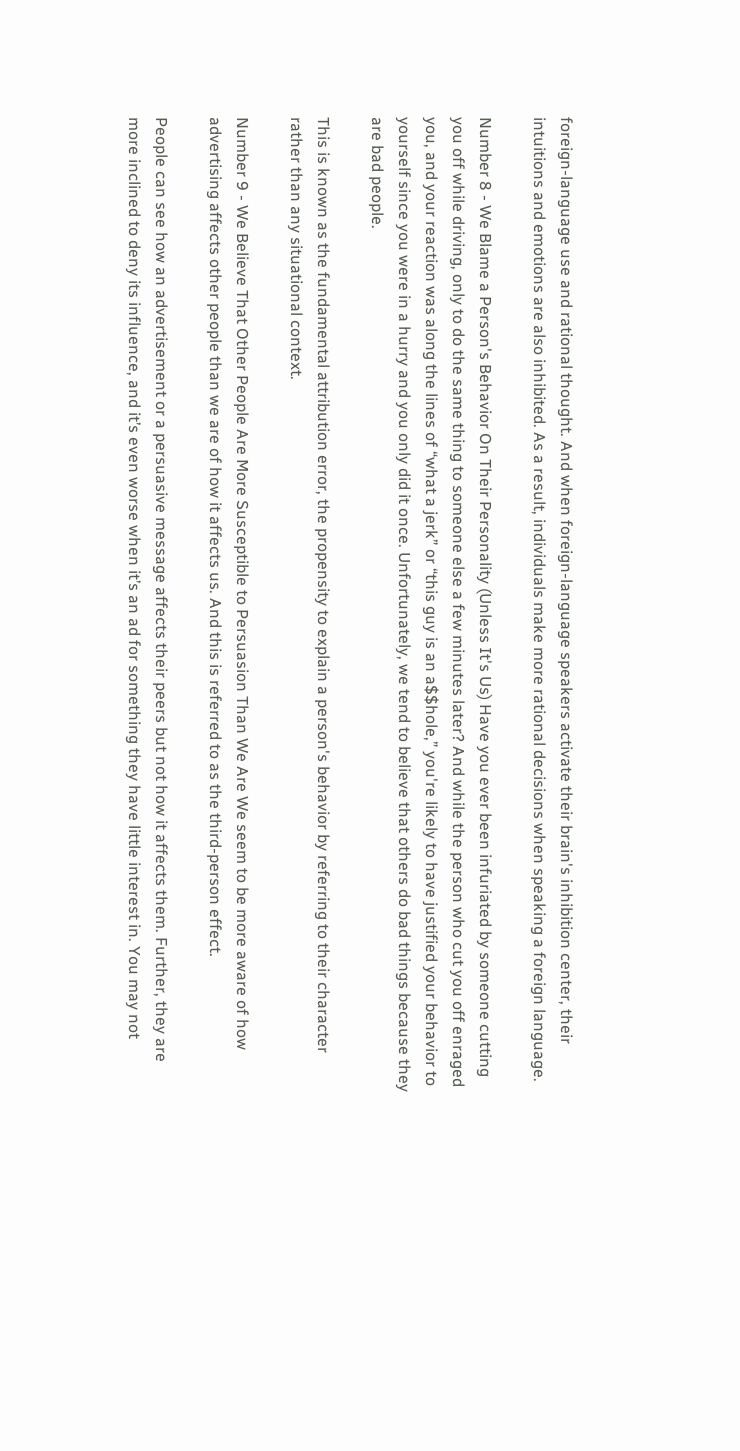foreign-language use and rational thought. And when foreign-language speakers activate their brain's inhibition center, their intuitions and emotions are also inhibited. As a result, individuals make more rational decisions when speaking a foreign language.

Number 8 - We Blame a Person's Behavior On Their Personality (Unless It's Us) Have you ever been infuriated by someone cutting you off while driving, only to do the same thing to someone else a few minutes later? And while the person who cut you off enraged you, and your reaction was along the lines of “what a jerk” or “this guy is an a$$hole,” you're likely to have justified your behavior to yourself since you were in a hurry and you only did it once. Unfortunately, we tend to believe that others do bad things because they are bad people.

This is known as the fundamental attribution error, the propensity to explain a person's behavior by referring to their character rather than any situational context.

Number 9 - We Believe That Other People Are More Susceptible to Persuasion Than We Are We seem to be more aware of how advertising affects other people than we are of how it affects us. And this is referred to as the third-person effect.

People can see how an advertisement or a persuasive message affects their peers but not how it affects them. Further, they are more inclined to deny its influence, and it’s even worse when it’s an ad for something they have little interest in. You may not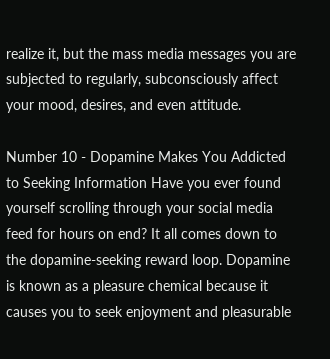realize it, but the mass media messages you are subjected to regularly, subconsciously affect your mood, desires, and even attitude.

Number 10 - Dopamine Makes You Addicted to Seeking Information Have you ever found yourself scrolling through your social media feed for hours on end? It all comes down to the dopamine-seeking reward loop. Dopamine is known as a pleasure chemical because it causes you to seek enjoyment and pleasurable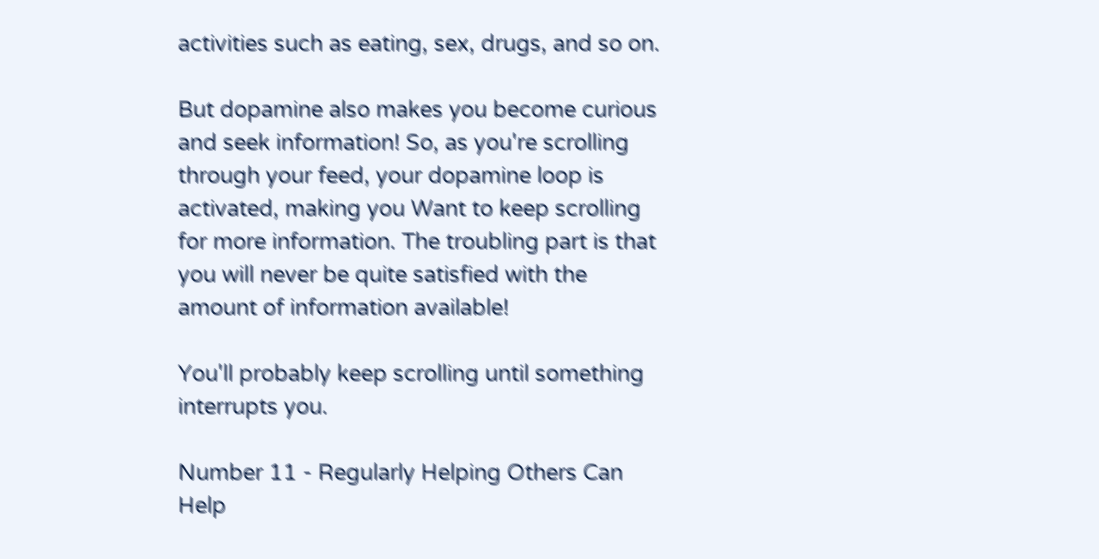activities such as eating, sex, drugs, and so on.

But dopamine also makes you become curious and seek information! So, as you're scrolling through your feed, your dopamine loop is activated, making you Want to keep scrolling for more information. The troubling part is that you will never be quite satisfied with the amount of information available!

You'll probably keep scrolling until something interrupts you.

Number 11 - Regularly Helping Others Can Help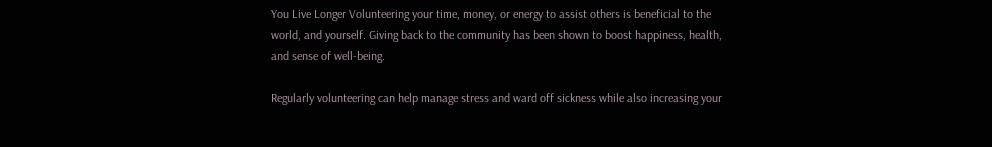You Live Longer Volunteering your time, money, or energy to assist others is beneficial to the world, and yourself. Giving back to the community has been shown to boost happiness, health, and sense of well-being.

Regularly volunteering can help manage stress and ward off sickness while also increasing your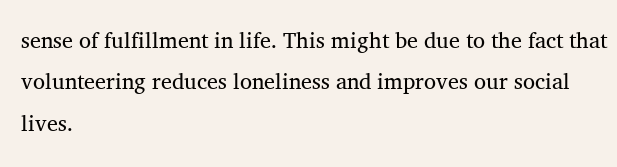sense of fulfillment in life. This might be due to the fact that volunteering reduces loneliness and improves our social lives.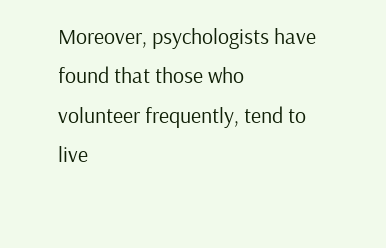Moreover, psychologists have found that those who volunteer frequently, tend to live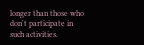longer than those who don't participate in such activities.